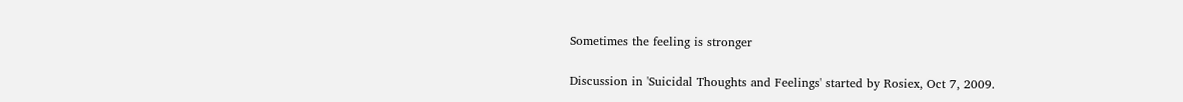Sometimes the feeling is stronger

Discussion in 'Suicidal Thoughts and Feelings' started by Rosiex, Oct 7, 2009.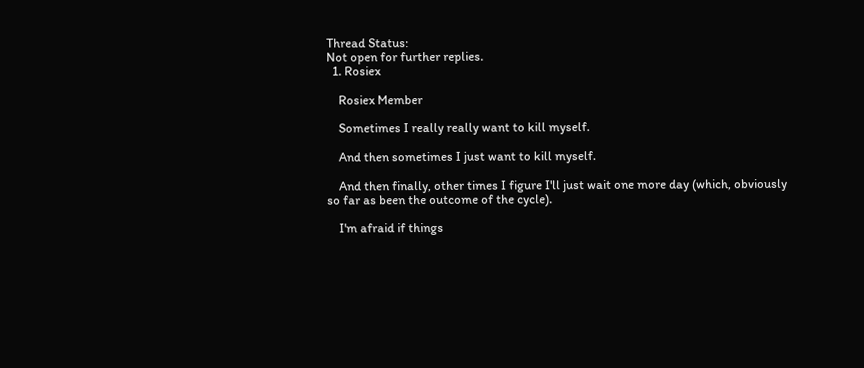Thread Status:
Not open for further replies.
  1. Rosiex

    Rosiex Member

    Sometimes I really really want to kill myself.

    And then sometimes I just want to kill myself.

    And then finally, other times I figure I'll just wait one more day (which, obviously so far as been the outcome of the cycle).

    I'm afraid if things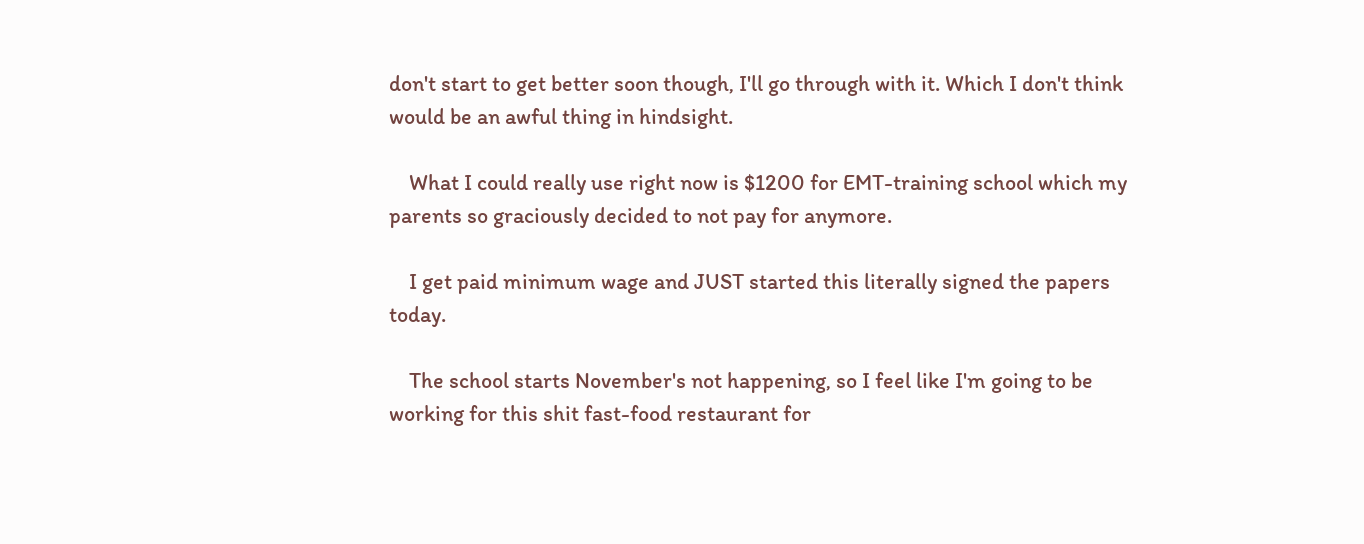don't start to get better soon though, I'll go through with it. Which I don't think would be an awful thing in hindsight.

    What I could really use right now is $1200 for EMT-training school which my parents so graciously decided to not pay for anymore.

    I get paid minimum wage and JUST started this literally signed the papers today.

    The school starts November's not happening, so I feel like I'm going to be working for this shit fast-food restaurant for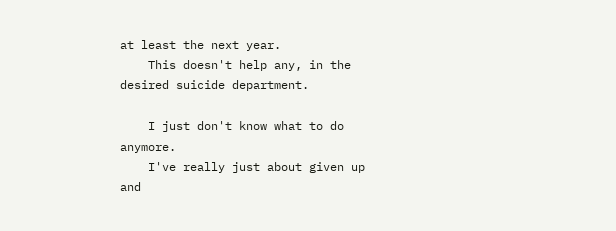at least the next year.
    This doesn't help any, in the desired suicide department.

    I just don't know what to do anymore.
    I've really just about given up and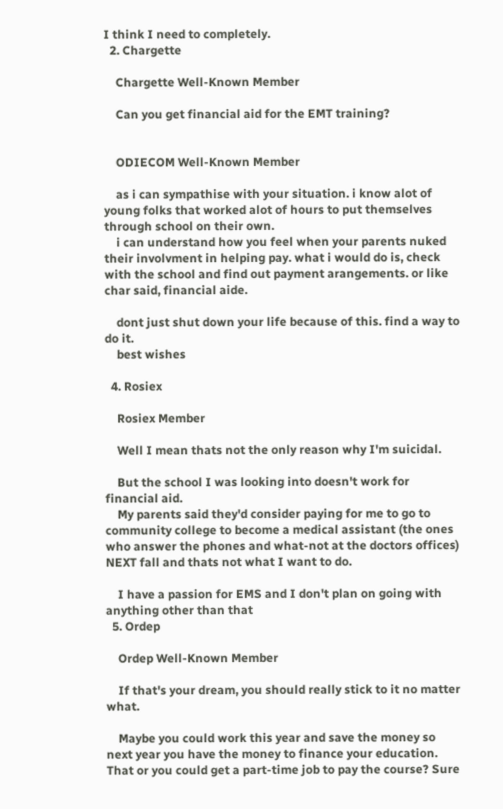I think I need to completely.
  2. Chargette

    Chargette Well-Known Member

    Can you get financial aid for the EMT training?


    ODIECOM Well-Known Member

    as i can sympathise with your situation. i know alot of young folks that worked alot of hours to put themselves through school on their own.
    i can understand how you feel when your parents nuked their involvment in helping pay. what i would do is, check with the school and find out payment arangements. or like char said, financial aide.

    dont just shut down your life because of this. find a way to do it.
    best wishes

  4. Rosiex

    Rosiex Member

    Well I mean thats not the only reason why I'm suicidal.

    But the school I was looking into doesn't work for financial aid.
    My parents said they'd consider paying for me to go to community college to become a medical assistant (the ones who answer the phones and what-not at the doctors offices) NEXT fall and thats not what I want to do.

    I have a passion for EMS and I don't plan on going with anything other than that
  5. Ordep

    Ordep Well-Known Member

    If that's your dream, you should really stick to it no matter what.

    Maybe you could work this year and save the money so next year you have the money to finance your education. That or you could get a part-time job to pay the course? Sure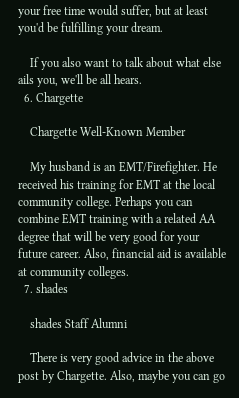your free time would suffer, but at least you'd be fulfilling your dream.

    If you also want to talk about what else ails you, we'll be all hears.
  6. Chargette

    Chargette Well-Known Member

    My husband is an EMT/Firefighter. He received his training for EMT at the local community college. Perhaps you can combine EMT training with a related AA degree that will be very good for your future career. Also, financial aid is available at community colleges.
  7. shades

    shades Staff Alumni

    There is very good advice in the above post by Chargette. Also, maybe you can go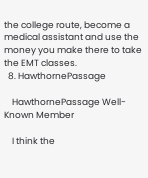the college route, become a medical assistant and use the money you make there to take the EMT classes.
  8. HawthornePassage

    HawthornePassage Well-Known Member

    I think the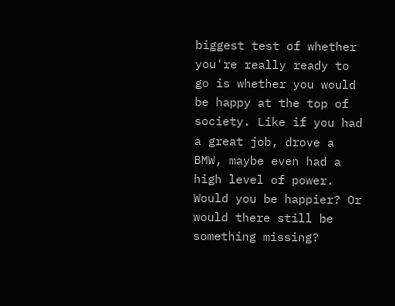biggest test of whether you're really ready to go is whether you would be happy at the top of society. Like if you had a great job, drove a BMW, maybe even had a high level of power. Would you be happier? Or would there still be something missing?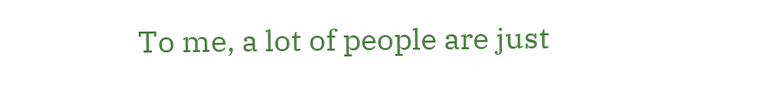To me, a lot of people are just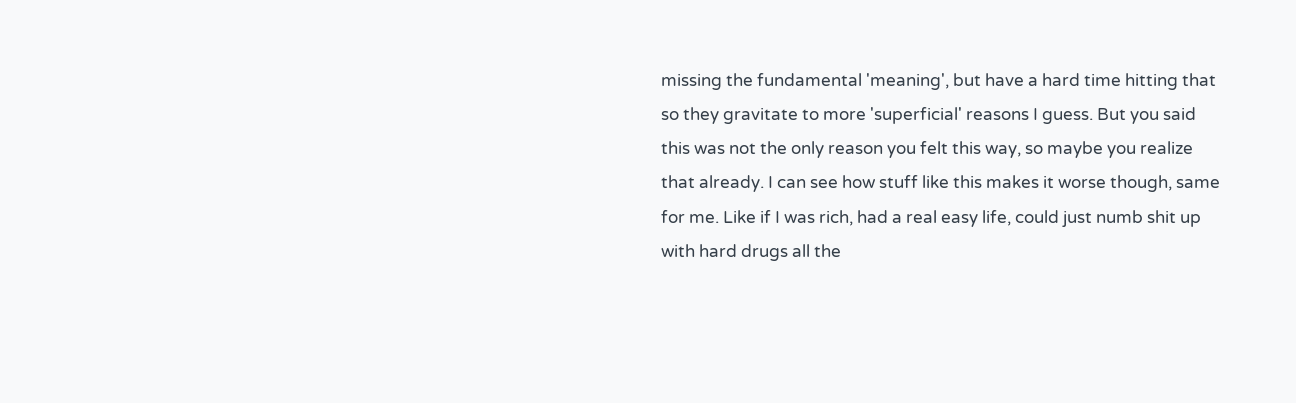missing the fundamental 'meaning', but have a hard time hitting that so they gravitate to more 'superficial' reasons I guess. But you said this was not the only reason you felt this way, so maybe you realize that already. I can see how stuff like this makes it worse though, same for me. Like if I was rich, had a real easy life, could just numb shit up with hard drugs all the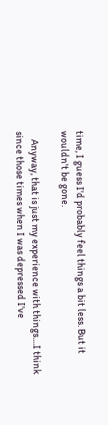time, I guess I'd probably feel things a bit less. But it wouldn't be gone.

    Anyway, that is just my experience with things....I think since those times when I was depressed I've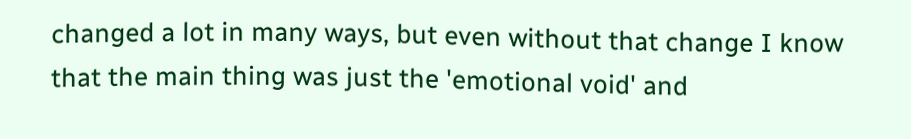changed a lot in many ways, but even without that change I know that the main thing was just the 'emotional void' and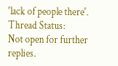'lack of people there'.
Thread Status:
Not open for further replies.